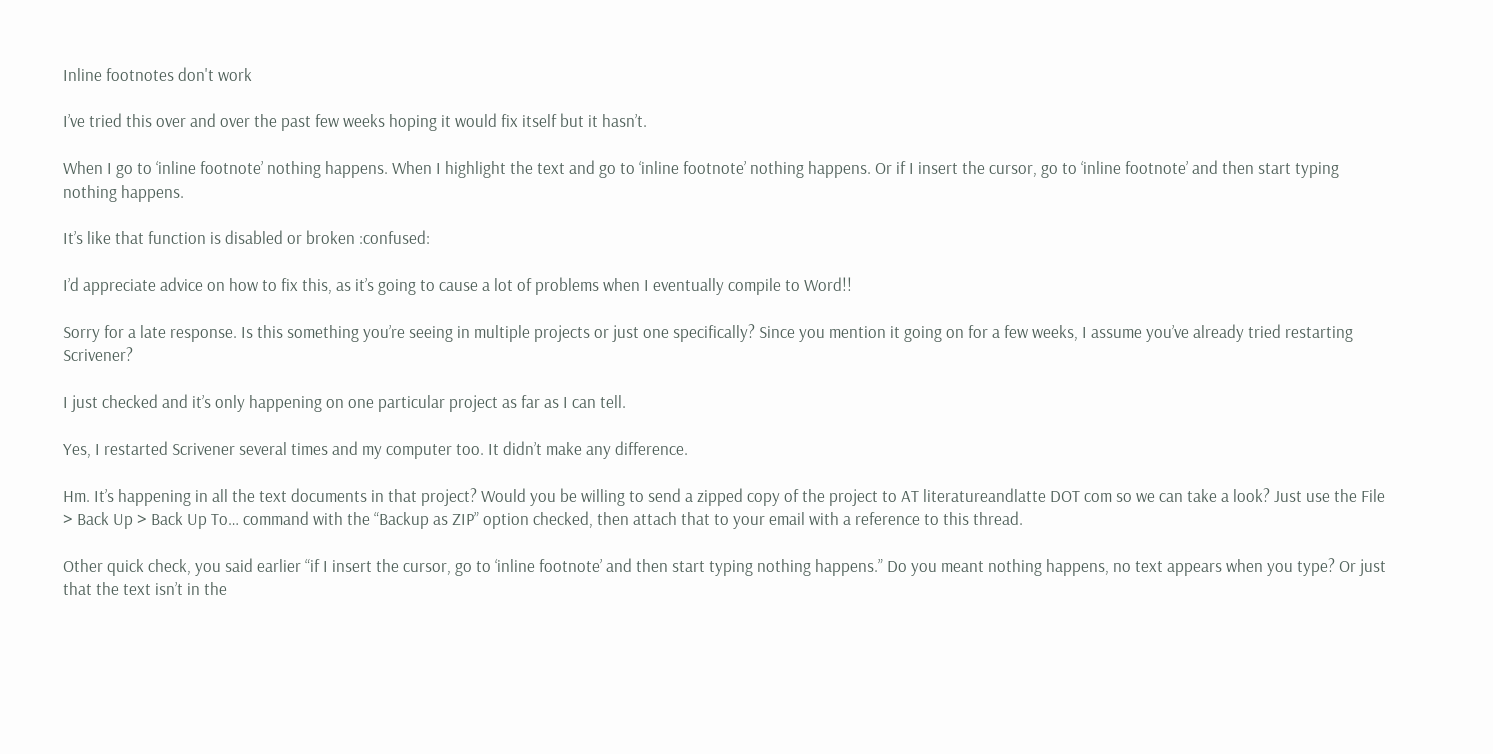Inline footnotes don't work

I’ve tried this over and over the past few weeks hoping it would fix itself but it hasn’t.

When I go to ‘inline footnote’ nothing happens. When I highlight the text and go to ‘inline footnote’ nothing happens. Or if I insert the cursor, go to ‘inline footnote’ and then start typing nothing happens.

It’s like that function is disabled or broken :confused:

I’d appreciate advice on how to fix this, as it’s going to cause a lot of problems when I eventually compile to Word!!

Sorry for a late response. Is this something you’re seeing in multiple projects or just one specifically? Since you mention it going on for a few weeks, I assume you’ve already tried restarting Scrivener?

I just checked and it’s only happening on one particular project as far as I can tell.

Yes, I restarted Scrivener several times and my computer too. It didn’t make any difference.

Hm. It’s happening in all the text documents in that project? Would you be willing to send a zipped copy of the project to AT literatureandlatte DOT com so we can take a look? Just use the File > Back Up > Back Up To… command with the “Backup as ZIP” option checked, then attach that to your email with a reference to this thread.

Other quick check, you said earlier “if I insert the cursor, go to ‘inline footnote’ and then start typing nothing happens.” Do you meant nothing happens, no text appears when you type? Or just that the text isn’t in the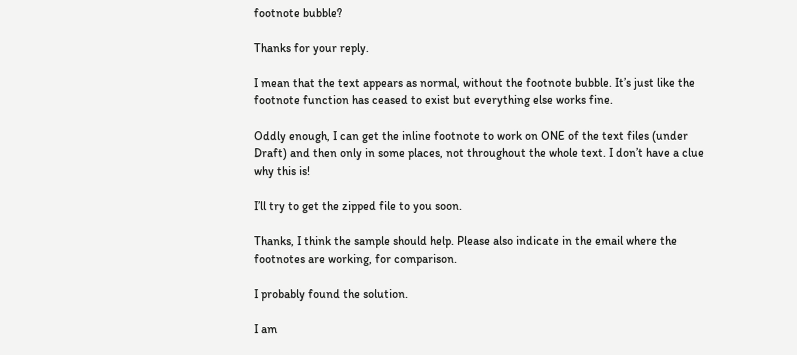footnote bubble?

Thanks for your reply.

I mean that the text appears as normal, without the footnote bubble. It’s just like the footnote function has ceased to exist but everything else works fine.

Oddly enough, I can get the inline footnote to work on ONE of the text files (under Draft) and then only in some places, not throughout the whole text. I don’t have a clue why this is!

I’ll try to get the zipped file to you soon.

Thanks, I think the sample should help. Please also indicate in the email where the footnotes are working, for comparison.

I probably found the solution.

I am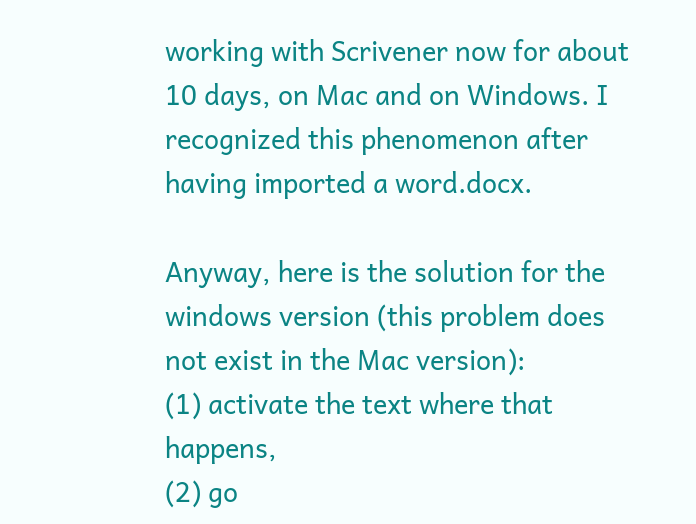working with Scrivener now for about 10 days, on Mac and on Windows. I recognized this phenomenon after having imported a word.docx.

Anyway, here is the solution for the windows version (this problem does not exist in the Mac version):
(1) activate the text where that happens,
(2) go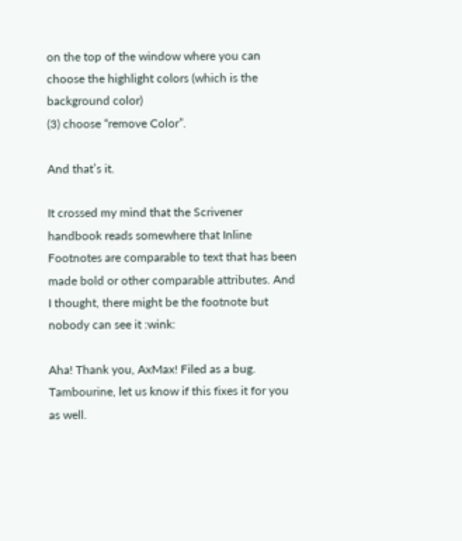on the top of the window where you can choose the highlight colors (which is the background color)
(3) choose “remove Color”.

And that’s it.

It crossed my mind that the Scrivener handbook reads somewhere that Inline Footnotes are comparable to text that has been made bold or other comparable attributes. And I thought, there might be the footnote but nobody can see it :wink:

Aha! Thank you, AxMax! Filed as a bug. Tambourine, let us know if this fixes it for you as well.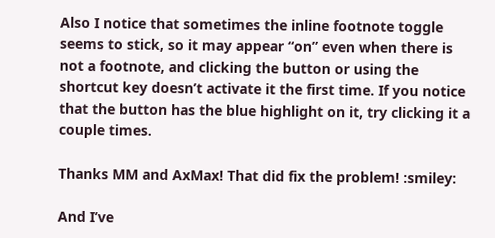Also I notice that sometimes the inline footnote toggle seems to stick, so it may appear “on” even when there is not a footnote, and clicking the button or using the shortcut key doesn’t activate it the first time. If you notice that the button has the blue highlight on it, try clicking it a couple times.

Thanks MM and AxMax! That did fix the problem! :smiley:

And I’ve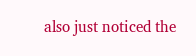also just noticed the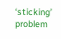‘sticking’ problem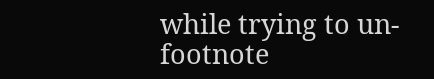while trying to un-footnote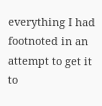everything I had footnoted in an attempt to get it to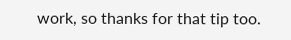work, so thanks for that tip too.